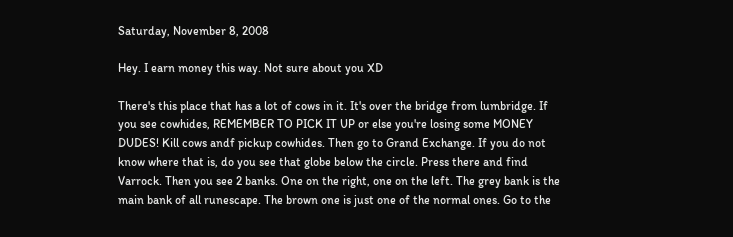Saturday, November 8, 2008

Hey. I earn money this way. Not sure about you XD

There's this place that has a lot of cows in it. It's over the bridge from lumbridge. If you see cowhides, REMEMBER TO PICK IT UP or else you're losing some MONEY DUDES! Kill cows andf pickup cowhides. Then go to Grand Exchange. If you do not know where that is, do you see that globe below the circle. Press there and find Varrock. Then you see 2 banks. One on the right, one on the left. The grey bank is the main bank of all runescape. The brown one is just one of the normal ones. Go to the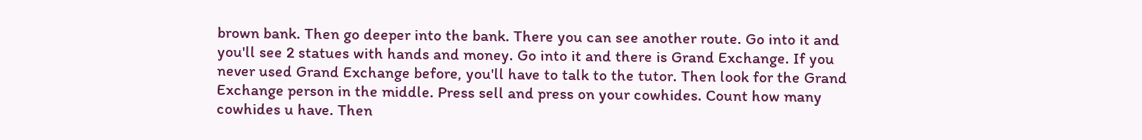brown bank. Then go deeper into the bank. There you can see another route. Go into it and you'll see 2 statues with hands and money. Go into it and there is Grand Exchange. If you never used Grand Exchange before, you'll have to talk to the tutor. Then look for the Grand Exchange person in the middle. Press sell and press on your cowhides. Count how many cowhides u have. Then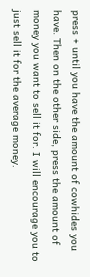press + until you have the amount of cowhides you have. Then on the other side, press the amount of money you want to sell it for. I will encourage you to just sell it for the average money.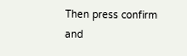Then press confirm and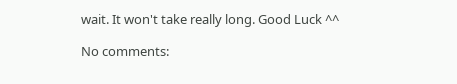wait. It won't take really long. Good Luck ^^

No comments: